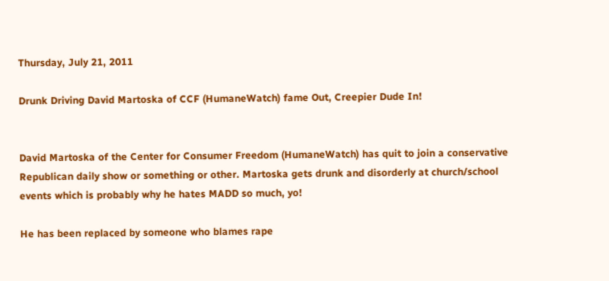Thursday, July 21, 2011

Drunk Driving David Martoska of CCF (HumaneWatch) fame Out, Creepier Dude In!


David Martoska of the Center for Consumer Freedom (HumaneWatch) has quit to join a conservative Republican daily show or something or other. Martoska gets drunk and disorderly at church/school events which is probably why he hates MADD so much, yo!

He has been replaced by someone who blames rape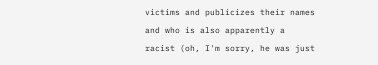victims and publicizes their names and who is also apparently a racist (oh, I'm sorry, he was just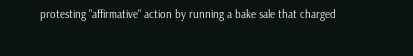protesting "affirmative" action by running a bake sale that charged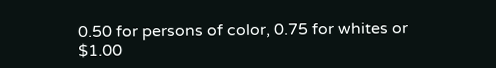0.50 for persons of color, 0.75 for whites or $1.00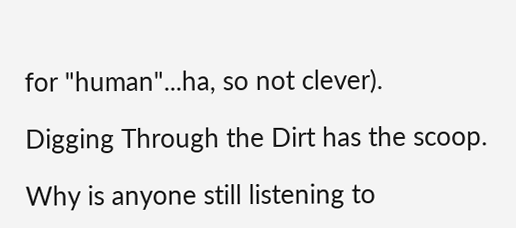for "human"...ha, so not clever).

Digging Through the Dirt has the scoop.

Why is anyone still listening to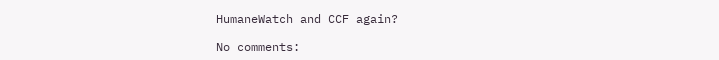HumaneWatch and CCF again?

No comments: